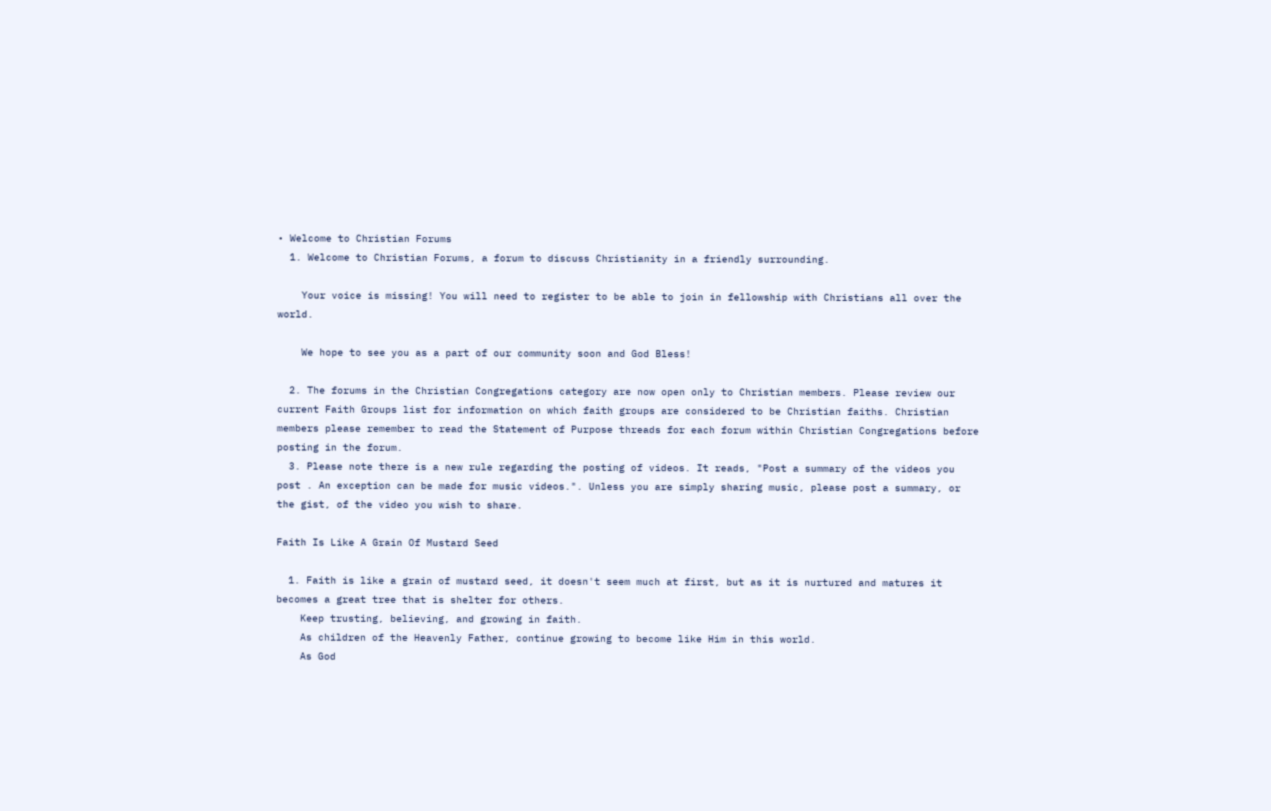• Welcome to Christian Forums
  1. Welcome to Christian Forums, a forum to discuss Christianity in a friendly surrounding.

    Your voice is missing! You will need to register to be able to join in fellowship with Christians all over the world.

    We hope to see you as a part of our community soon and God Bless!

  2. The forums in the Christian Congregations category are now open only to Christian members. Please review our current Faith Groups list for information on which faith groups are considered to be Christian faiths. Christian members please remember to read the Statement of Purpose threads for each forum within Christian Congregations before posting in the forum.
  3. Please note there is a new rule regarding the posting of videos. It reads, "Post a summary of the videos you post . An exception can be made for music videos.". Unless you are simply sharing music, please post a summary, or the gist, of the video you wish to share.

Faith Is Like A Grain Of Mustard Seed

  1. Faith is like a grain of mustard seed, it doesn't seem much at first, but as it is nurtured and matures it becomes a great tree that is shelter for others.
    Keep trusting, believing, and growing in faith.
    As children of the Heavenly Father, continue growing to become like Him in this world.
    As God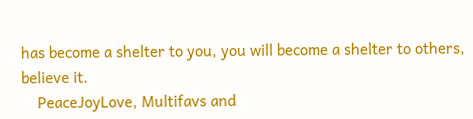has become a shelter to you, you will become a shelter to others, believe it.
    PeaceJoyLove, Multifavs and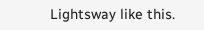Lightsway like this.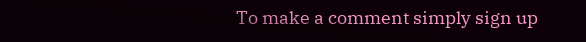To make a comment simply sign up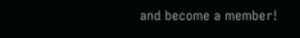and become a member!